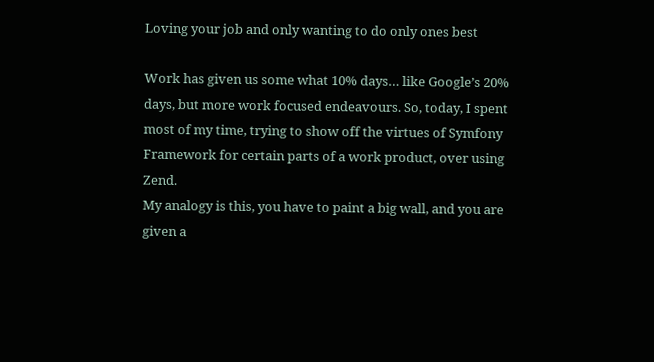Loving your job and only wanting to do only ones best

Work has given us some what 10% days… like Google’s 20% days, but more work focused endeavours. So, today, I spent most of my time, trying to show off the virtues of Symfony Framework for certain parts of a work product, over using Zend.
My analogy is this, you have to paint a big wall, and you are given a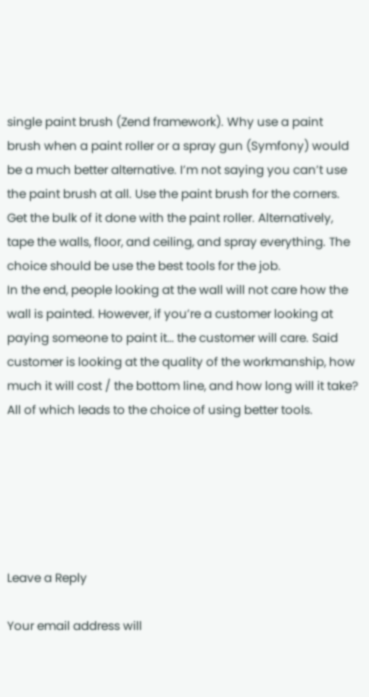single paint brush (Zend framework). Why use a paint brush when a paint roller or a spray gun (Symfony) would be a much better alternative. I’m not saying you can’t use the paint brush at all. Use the paint brush for the corners. Get the bulk of it done with the paint roller. Alternatively, tape the walls, floor, and ceiling, and spray everything. The choice should be use the best tools for the job.
In the end, people looking at the wall will not care how the wall is painted. However, if you’re a customer looking at paying someone to paint it… the customer will care. Said customer is looking at the quality of the workmanship, how much it will cost / the bottom line, and how long will it take? All of which leads to the choice of using better tools.






Leave a Reply

Your email address will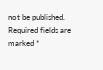not be published. Required fields are marked *